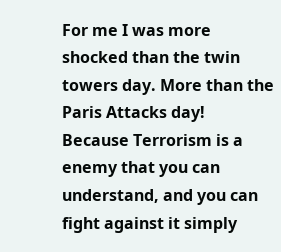For me I was more shocked than the twin towers day. More than the Paris Attacks day! Because Terrorism is a enemy that you can understand, and you can fight against it simply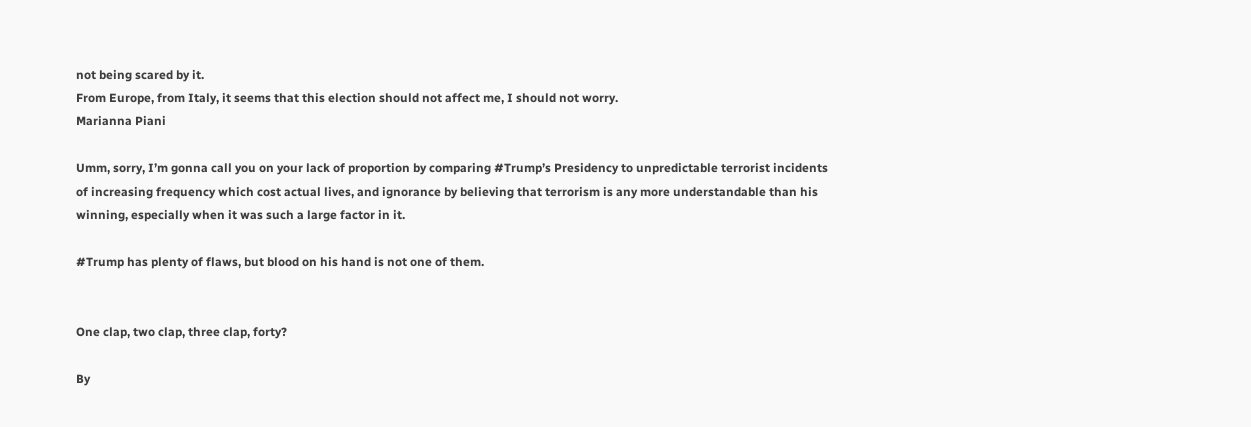not being scared by it.
From Europe, from Italy, it seems that this election should not affect me, I should not worry.
Marianna Piani

Umm, sorry, I’m gonna call you on your lack of proportion by comparing #Trump’s Presidency to unpredictable terrorist incidents of increasing frequency which cost actual lives, and ignorance by believing that terrorism is any more understandable than his winning, especially when it was such a large factor in it.

#Trump has plenty of flaws, but blood on his hand is not one of them.


One clap, two clap, three clap, forty?

By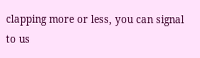clapping more or less, you can signal to us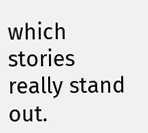which stories really stand out.